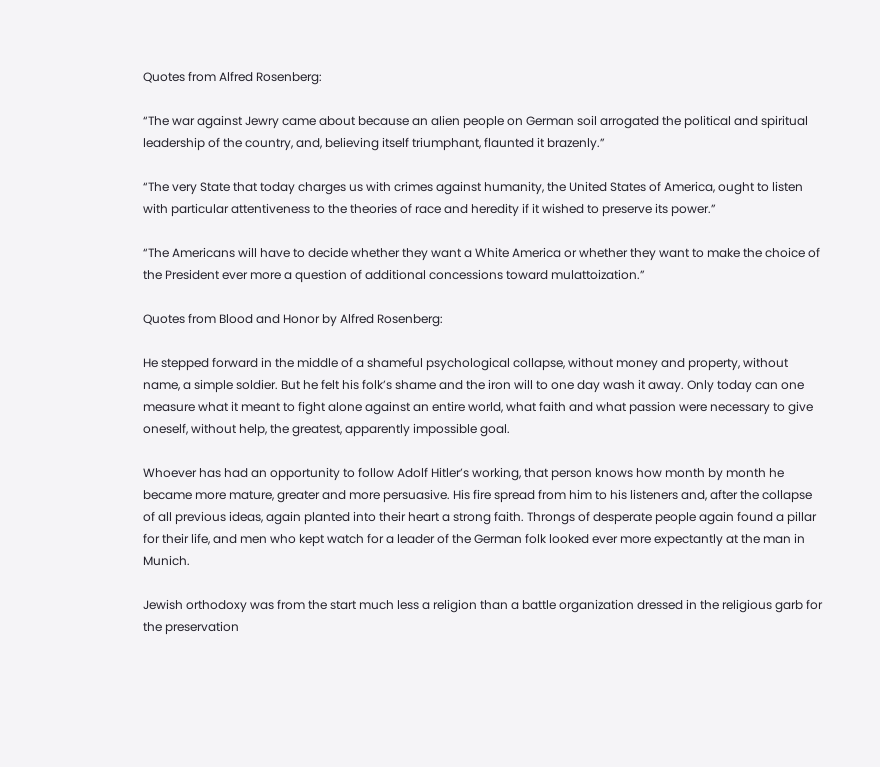Quotes from Alfred Rosenberg:

“The war against Jewry came about because an alien people on German soil arrogated the political and spiritual leadership of the country, and, believing itself triumphant, flaunted it brazenly.”

“The very State that today charges us with crimes against humanity, the United States of America, ought to listen with particular attentiveness to the theories of race and heredity if it wished to preserve its power.”

“The Americans will have to decide whether they want a White America or whether they want to make the choice of the President ever more a question of additional concessions toward mulattoization.”

Quotes from Blood and Honor by Alfred Rosenberg:

He stepped forward in the middle of a shameful psychological collapse, without money and property, without name, a simple soldier. But he felt his folk’s shame and the iron will to one day wash it away. Only today can one measure what it meant to fight alone against an entire world, what faith and what passion were necessary to give oneself, without help, the greatest, apparently impossible goal.

Whoever has had an opportunity to follow Adolf Hitler’s working, that person knows how month by month he became more mature, greater and more persuasive. His fire spread from him to his listeners and, after the collapse of all previous ideas, again planted into their heart a strong faith. Throngs of desperate people again found a pillar for their life, and men who kept watch for a leader of the German folk looked ever more expectantly at the man in Munich.

Jewish orthodoxy was from the start much less a religion than a battle organization dressed in the religious garb for the preservation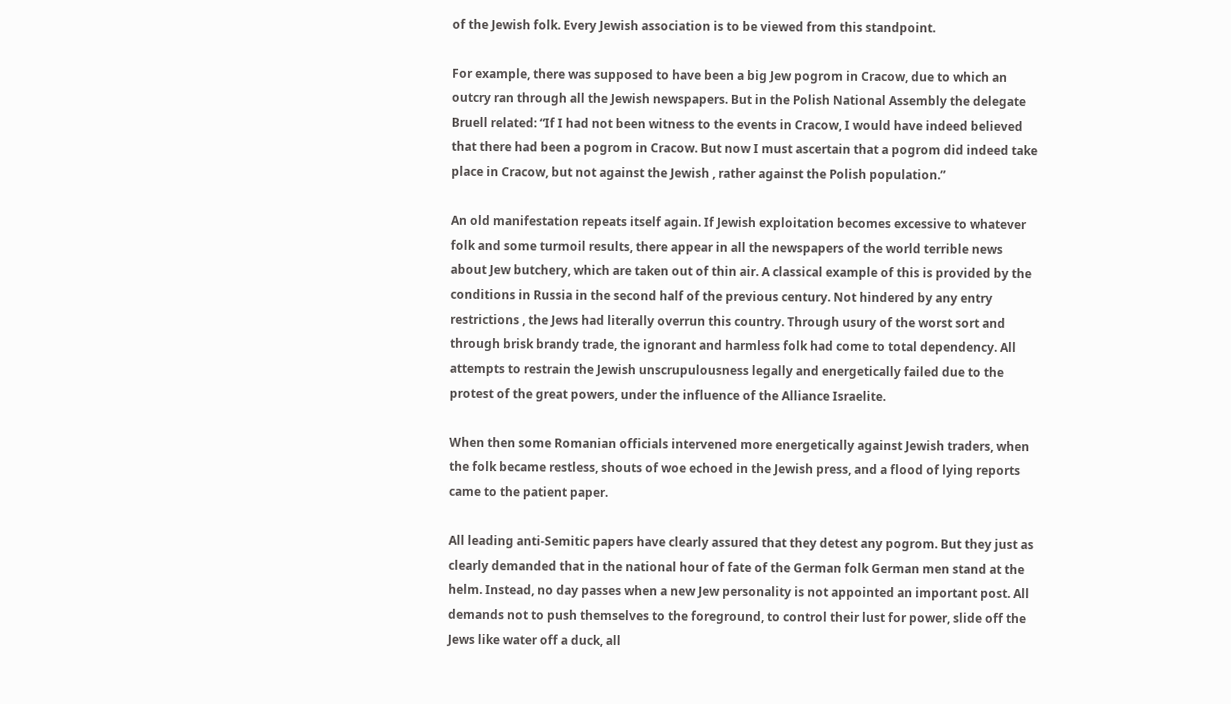of the Jewish folk. Every Jewish association is to be viewed from this standpoint.

For example, there was supposed to have been a big Jew pogrom in Cracow, due to which an outcry ran through all the Jewish newspapers. But in the Polish National Assembly the delegate Bruell related: “If I had not been witness to the events in Cracow, I would have indeed believed that there had been a pogrom in Cracow. But now I must ascertain that a pogrom did indeed take place in Cracow, but not against the Jewish , rather against the Polish population.”

An old manifestation repeats itself again. If Jewish exploitation becomes excessive to whatever folk and some turmoil results, there appear in all the newspapers of the world terrible news about Jew butchery, which are taken out of thin air. A classical example of this is provided by the conditions in Russia in the second half of the previous century. Not hindered by any entry restrictions , the Jews had literally overrun this country. Through usury of the worst sort and through brisk brandy trade, the ignorant and harmless folk had come to total dependency. All attempts to restrain the Jewish unscrupulousness legally and energetically failed due to the protest of the great powers, under the influence of the Alliance Israelite.

When then some Romanian officials intervened more energetically against Jewish traders, when the folk became restless, shouts of woe echoed in the Jewish press, and a flood of lying reports came to the patient paper.

All leading anti-Semitic papers have clearly assured that they detest any pogrom. But they just as clearly demanded that in the national hour of fate of the German folk German men stand at the helm. Instead, no day passes when a new Jew personality is not appointed an important post. All demands not to push themselves to the foreground, to control their lust for power, slide off the Jews like water off a duck, all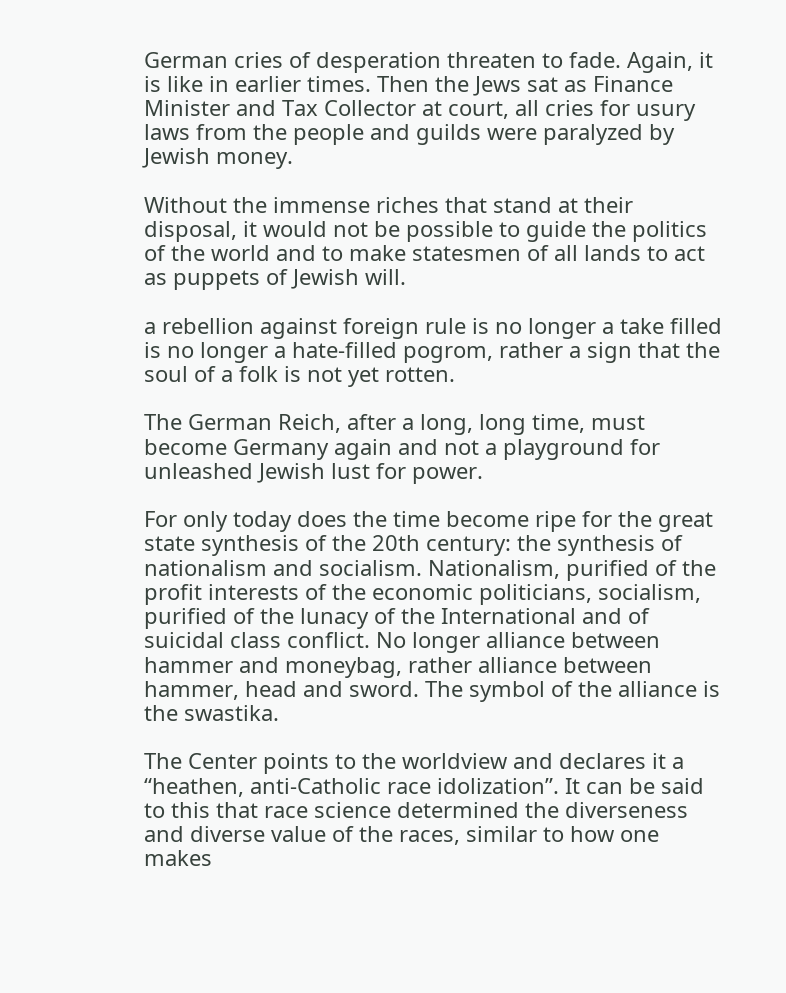German cries of desperation threaten to fade. Again, it is like in earlier times. Then the Jews sat as Finance Minister and Tax Collector at court, all cries for usury laws from the people and guilds were paralyzed by Jewish money.

Without the immense riches that stand at their disposal, it would not be possible to guide the politics of the world and to make statesmen of all lands to act as puppets of Jewish will.

a rebellion against foreign rule is no longer a take filled is no longer a hate-filled pogrom, rather a sign that the soul of a folk is not yet rotten.

The German Reich, after a long, long time, must become Germany again and not a playground for unleashed Jewish lust for power.

For only today does the time become ripe for the great state synthesis of the 20th century: the synthesis of nationalism and socialism. Nationalism, purified of the profit interests of the economic politicians, socialism, purified of the lunacy of the International and of suicidal class conflict. No longer alliance between hammer and moneybag, rather alliance between hammer, head and sword. The symbol of the alliance is the swastika.

The Center points to the worldview and declares it a “heathen, anti-Catholic race idolization”. It can be said to this that race science determined the diverseness and diverse value of the races, similar to how one makes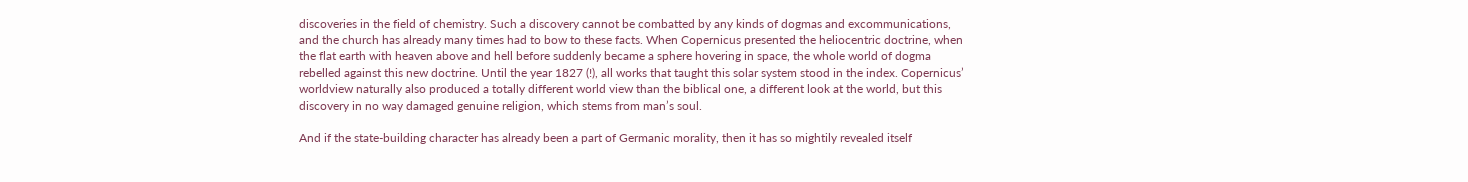discoveries in the field of chemistry. Such a discovery cannot be combatted by any kinds of dogmas and excommunications, and the church has already many times had to bow to these facts. When Copernicus presented the heliocentric doctrine, when the flat earth with heaven above and hell before suddenly became a sphere hovering in space, the whole world of dogma rebelled against this new doctrine. Until the year 1827 (!), all works that taught this solar system stood in the index. Copernicus’ worldview naturally also produced a totally different world view than the biblical one, a different look at the world, but this discovery in no way damaged genuine religion, which stems from man’s soul.

And if the state-building character has already been a part of Germanic morality, then it has so mightily revealed itself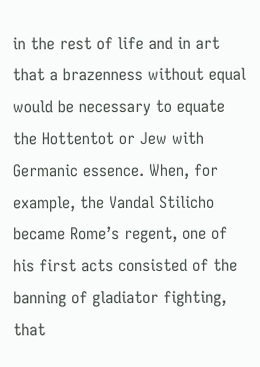in the rest of life and in art that a brazenness without equal would be necessary to equate the Hottentot or Jew with Germanic essence. When, for example, the Vandal Stilicho became Rome’s regent, one of his first acts consisted of the banning of gladiator fighting, that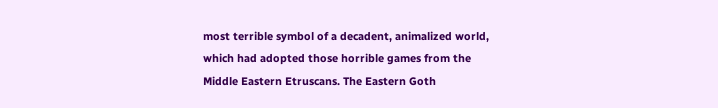most terrible symbol of a decadent, animalized world, which had adopted those horrible games from the Middle Eastern Etruscans. The Eastern Goth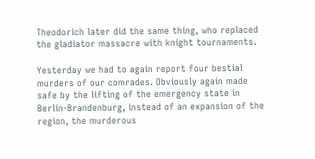Theodorich later did the same thing, who replaced the gladiator massacre with knight tournaments.

Yesterday we had to again report four bestial murders of our comrades. Obviously again made safe by the lifting of the emergency state in Berlin-Brandenburg, instead of an expansion of the region, the murderous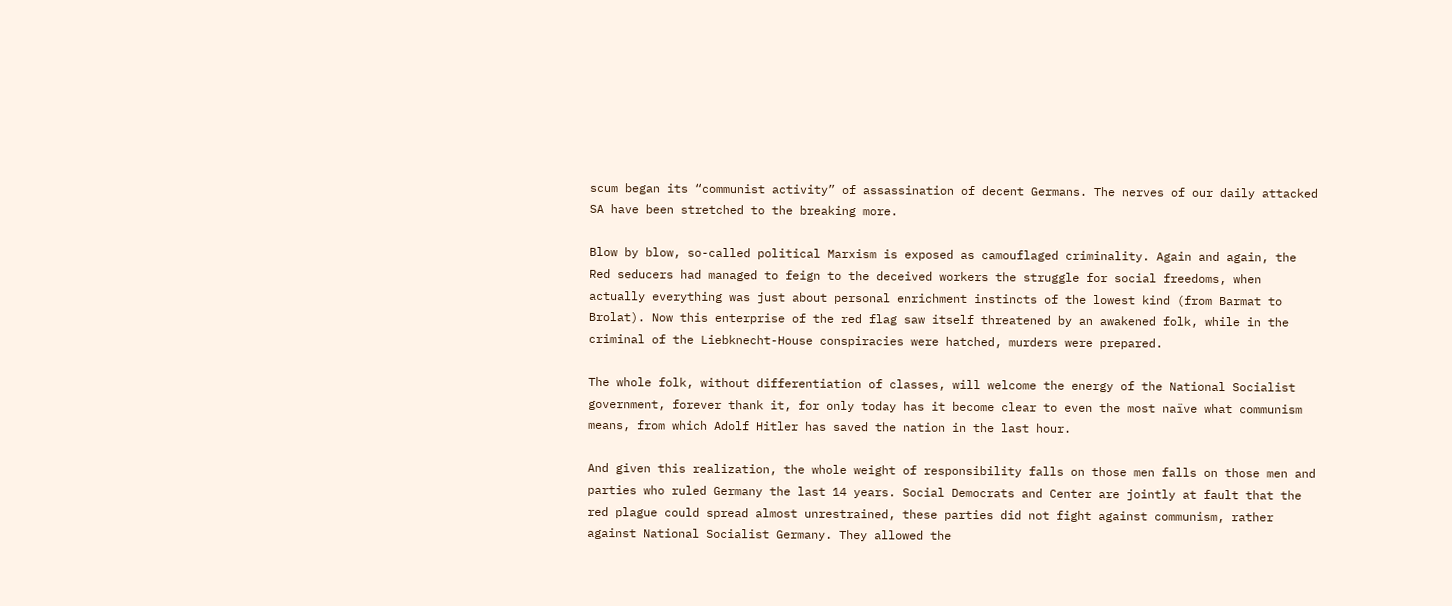scum began its “communist activity” of assassination of decent Germans. The nerves of our daily attacked SA have been stretched to the breaking more.

Blow by blow, so-called political Marxism is exposed as camouflaged criminality. Again and again, the Red seducers had managed to feign to the deceived workers the struggle for social freedoms, when actually everything was just about personal enrichment instincts of the lowest kind (from Barmat to Brolat). Now this enterprise of the red flag saw itself threatened by an awakened folk, while in the criminal of the Liebknecht-House conspiracies were hatched, murders were prepared.

The whole folk, without differentiation of classes, will welcome the energy of the National Socialist government, forever thank it, for only today has it become clear to even the most naïve what communism means, from which Adolf Hitler has saved the nation in the last hour.

And given this realization, the whole weight of responsibility falls on those men falls on those men and parties who ruled Germany the last 14 years. Social Democrats and Center are jointly at fault that the red plague could spread almost unrestrained, these parties did not fight against communism, rather against National Socialist Germany. They allowed the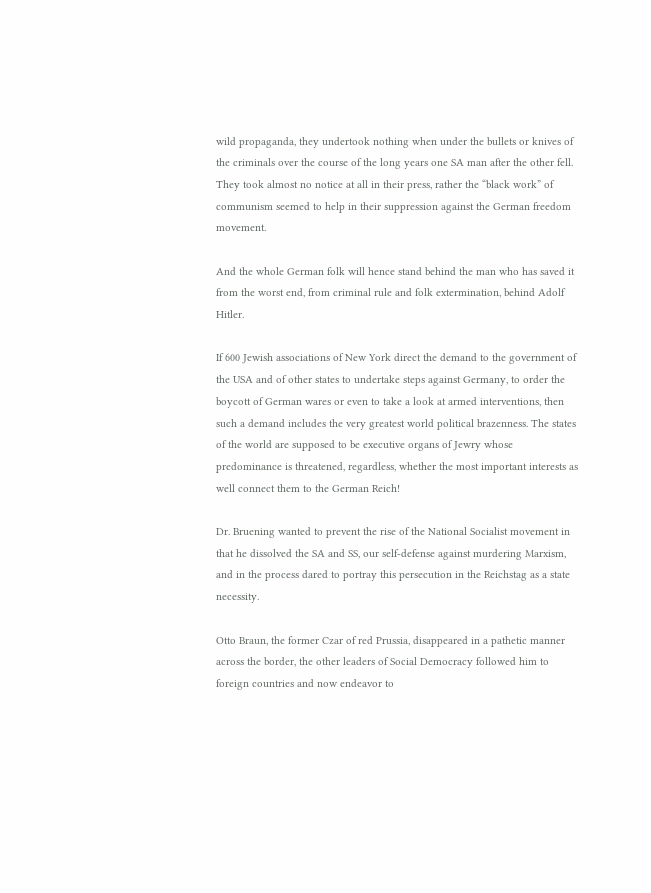wild propaganda, they undertook nothing when under the bullets or knives of the criminals over the course of the long years one SA man after the other fell. They took almost no notice at all in their press, rather the “black work” of communism seemed to help in their suppression against the German freedom movement.

And the whole German folk will hence stand behind the man who has saved it from the worst end, from criminal rule and folk extermination, behind Adolf Hitler.

If 600 Jewish associations of New York direct the demand to the government of the USA and of other states to undertake steps against Germany, to order the boycott of German wares or even to take a look at armed interventions, then such a demand includes the very greatest world political brazenness. The states of the world are supposed to be executive organs of Jewry whose predominance is threatened, regardless, whether the most important interests as well connect them to the German Reich!

Dr. Bruening wanted to prevent the rise of the National Socialist movement in that he dissolved the SA and SS, our self-defense against murdering Marxism, and in the process dared to portray this persecution in the Reichstag as a state necessity.

Otto Braun, the former Czar of red Prussia, disappeared in a pathetic manner across the border, the other leaders of Social Democracy followed him to foreign countries and now endeavor to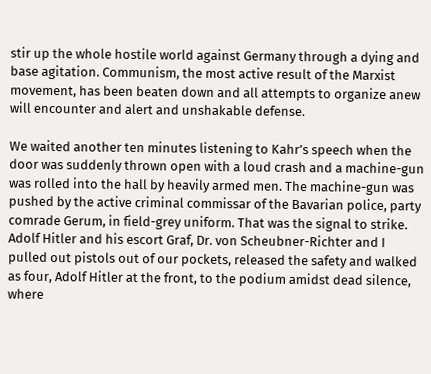stir up the whole hostile world against Germany through a dying and base agitation. Communism, the most active result of the Marxist movement, has been beaten down and all attempts to organize anew will encounter and alert and unshakable defense.

We waited another ten minutes listening to Kahr’s speech when the door was suddenly thrown open with a loud crash and a machine-gun was rolled into the hall by heavily armed men. The machine-gun was pushed by the active criminal commissar of the Bavarian police, party comrade Gerum, in field-grey uniform. That was the signal to strike. Adolf Hitler and his escort Graf, Dr. von Scheubner-Richter and I pulled out pistols out of our pockets, released the safety and walked as four, Adolf Hitler at the front, to the podium amidst dead silence, where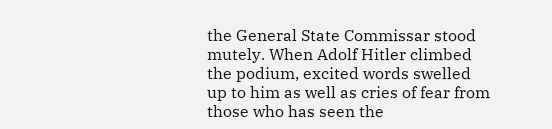the General State Commissar stood mutely. When Adolf Hitler climbed the podium, excited words swelled up to him as well as cries of fear from those who has seen the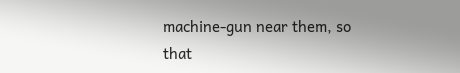machine-gun near them, so that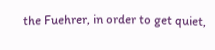the Fuehrer, in order to get quiet,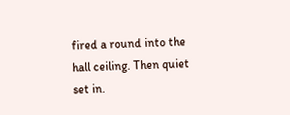fired a round into the hall ceiling. Then quiet set in.